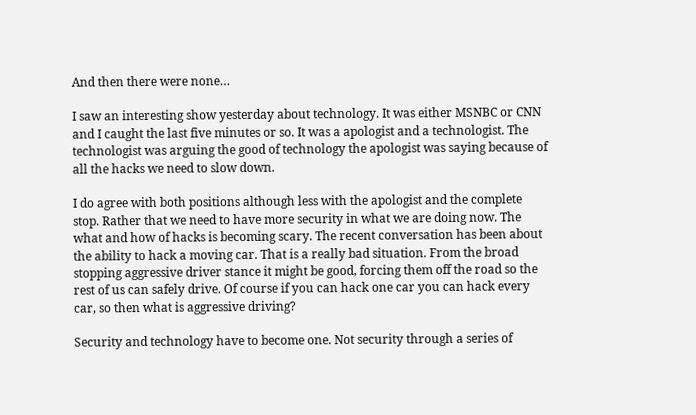And then there were none…

I saw an interesting show yesterday about technology. It was either MSNBC or CNN and I caught the last five minutes or so. It was a apologist and a technologist. The technologist was arguing the good of technology the apologist was saying because of all the hacks we need to slow down.

I do agree with both positions although less with the apologist and the complete stop. Rather that we need to have more security in what we are doing now. The what and how of hacks is becoming scary. The recent conversation has been about the ability to hack a moving car. That is a really bad situation. From the broad stopping aggressive driver stance it might be good, forcing them off the road so the rest of us can safely drive. Of course if you can hack one car you can hack every car, so then what is aggressive driving?

Security and technology have to become one. Not security through a series of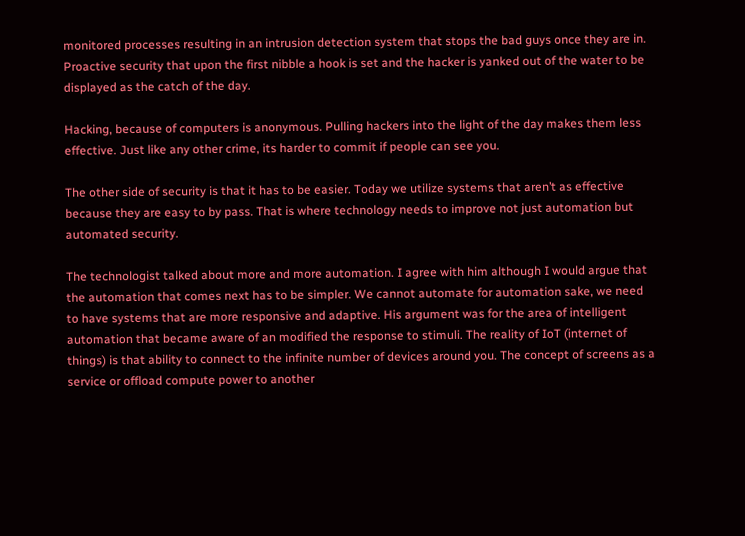monitored processes resulting in an intrusion detection system that stops the bad guys once they are in. Proactive security that upon the first nibble a hook is set and the hacker is yanked out of the water to be displayed as the catch of the day.

Hacking, because of computers is anonymous. Pulling hackers into the light of the day makes them less effective. Just like any other crime, its harder to commit if people can see you.

The other side of security is that it has to be easier. Today we utilize systems that aren’t as effective because they are easy to by pass. That is where technology needs to improve not just automation but automated security.

The technologist talked about more and more automation. I agree with him although I would argue that the automation that comes next has to be simpler. We cannot automate for automation sake, we need to have systems that are more responsive and adaptive. His argument was for the area of intelligent automation that became aware of an modified the response to stimuli. The reality of IoT (internet of things) is that ability to connect to the infinite number of devices around you. The concept of screens as a service or offload compute power to another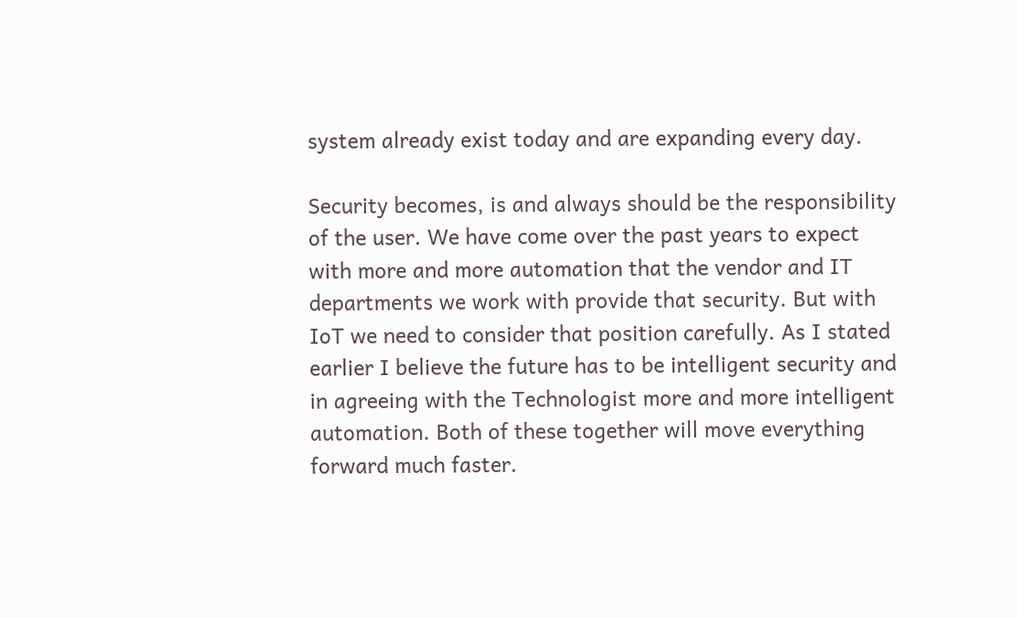system already exist today and are expanding every day.

Security becomes, is and always should be the responsibility of the user. We have come over the past years to expect with more and more automation that the vendor and IT departments we work with provide that security. But with IoT we need to consider that position carefully. As I stated earlier I believe the future has to be intelligent security and in agreeing with the Technologist more and more intelligent automation. Both of these together will move everything forward much faster.